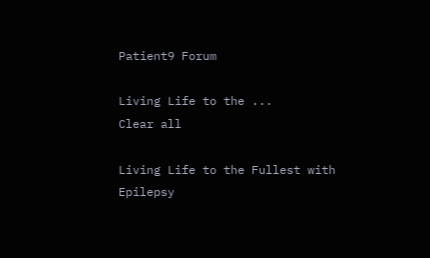Patient9 Forum

Living Life to the ...
Clear all

Living Life to the Fullest with Epilepsy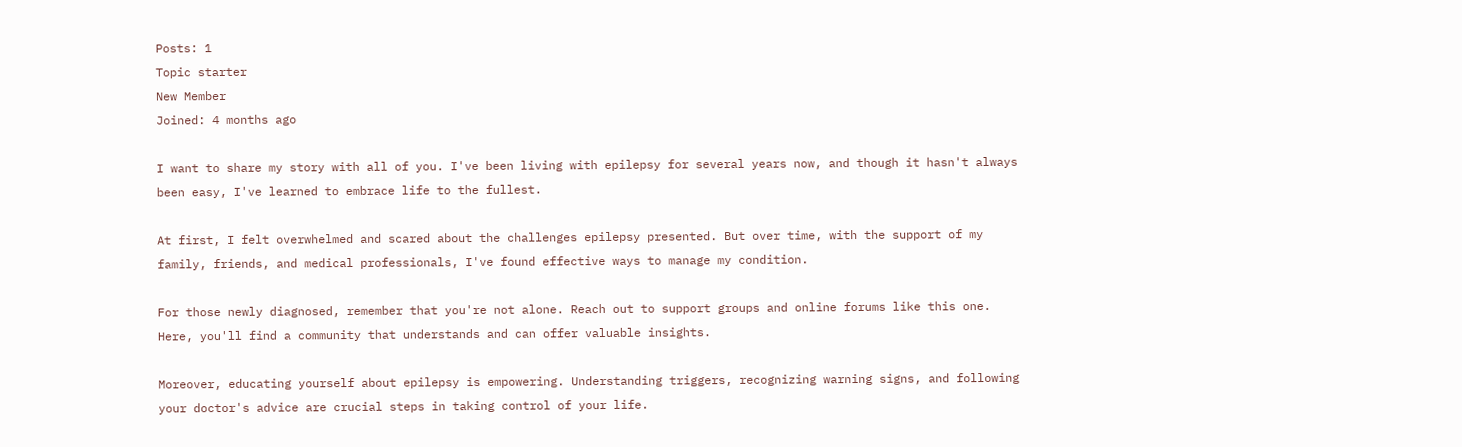Posts: 1
Topic starter
New Member
Joined: 4 months ago

I want to share my story with all of you. I've been living with epilepsy for several years now, and though it hasn't always been easy, I've learned to embrace life to the fullest.

At first, I felt overwhelmed and scared about the challenges epilepsy presented. But over time, with the support of my family, friends, and medical professionals, I've found effective ways to manage my condition.

For those newly diagnosed, remember that you're not alone. Reach out to support groups and online forums like this one. Here, you'll find a community that understands and can offer valuable insights.

Moreover, educating yourself about epilepsy is empowering. Understanding triggers, recognizing warning signs, and following your doctor's advice are crucial steps in taking control of your life.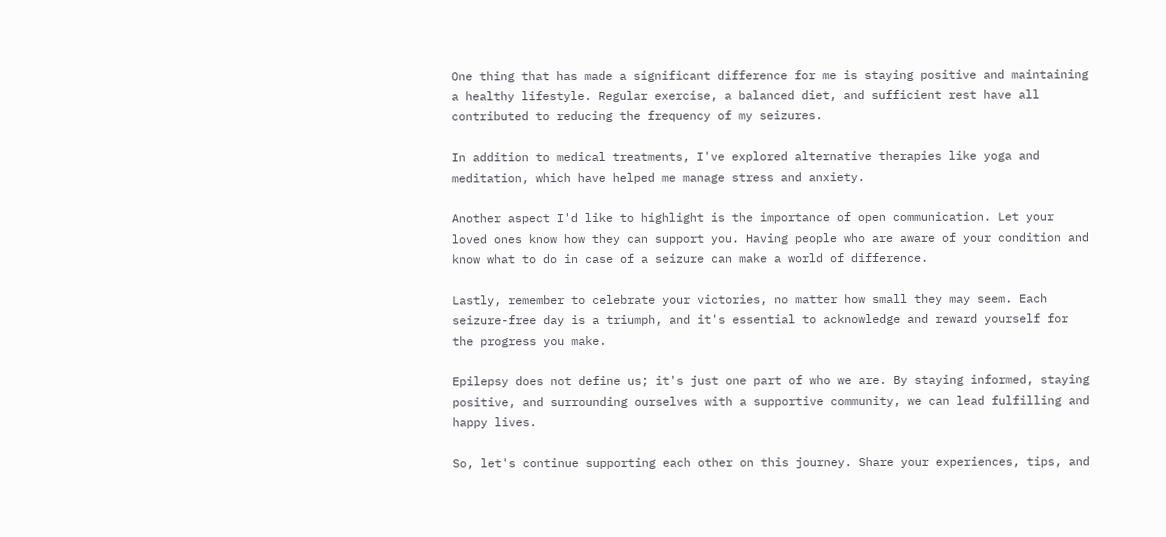One thing that has made a significant difference for me is staying positive and maintaining a healthy lifestyle. Regular exercise, a balanced diet, and sufficient rest have all contributed to reducing the frequency of my seizures.

In addition to medical treatments, I've explored alternative therapies like yoga and meditation, which have helped me manage stress and anxiety.

Another aspect I'd like to highlight is the importance of open communication. Let your loved ones know how they can support you. Having people who are aware of your condition and know what to do in case of a seizure can make a world of difference.

Lastly, remember to celebrate your victories, no matter how small they may seem. Each seizure-free day is a triumph, and it's essential to acknowledge and reward yourself for the progress you make.

Epilepsy does not define us; it's just one part of who we are. By staying informed, staying positive, and surrounding ourselves with a supportive community, we can lead fulfilling and happy lives.

So, let's continue supporting each other on this journey. Share your experiences, tips, and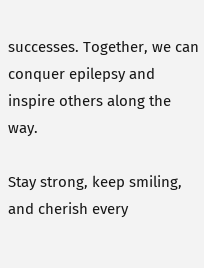successes. Together, we can conquer epilepsy and inspire others along the way.

Stay strong, keep smiling, and cherish every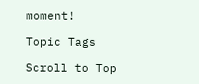moment!

Topic Tags

Scroll to Top